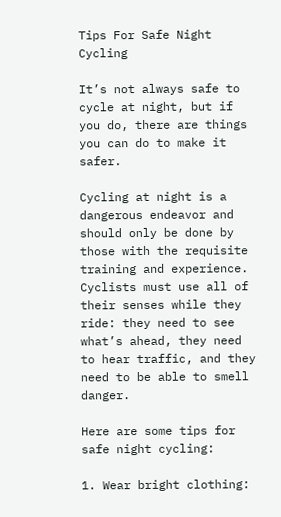Tips For Safe Night Cycling

It’s not always safe to cycle at night, but if you do, there are things you can do to make it safer.

Cycling at night is a dangerous endeavor and should only be done by those with the requisite training and experience. Cyclists must use all of their senses while they ride: they need to see what’s ahead, they need to hear traffic, and they need to be able to smell danger.

Here are some tips for safe night cycling:

1. Wear bright clothing: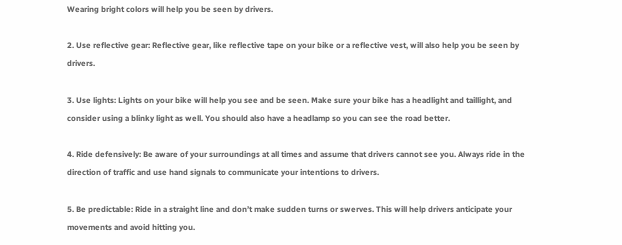Wearing bright colors will help you be seen by drivers.

2. Use reflective gear: Reflective gear, like reflective tape on your bike or a reflective vest, will also help you be seen by drivers.

3. Use lights: Lights on your bike will help you see and be seen. Make sure your bike has a headlight and taillight, and consider using a blinky light as well. You should also have a headlamp so you can see the road better.

4. Ride defensively: Be aware of your surroundings at all times and assume that drivers cannot see you. Always ride in the direction of traffic and use hand signals to communicate your intentions to drivers.

5. Be predictable: Ride in a straight line and don’t make sudden turns or swerves. This will help drivers anticipate your movements and avoid hitting you.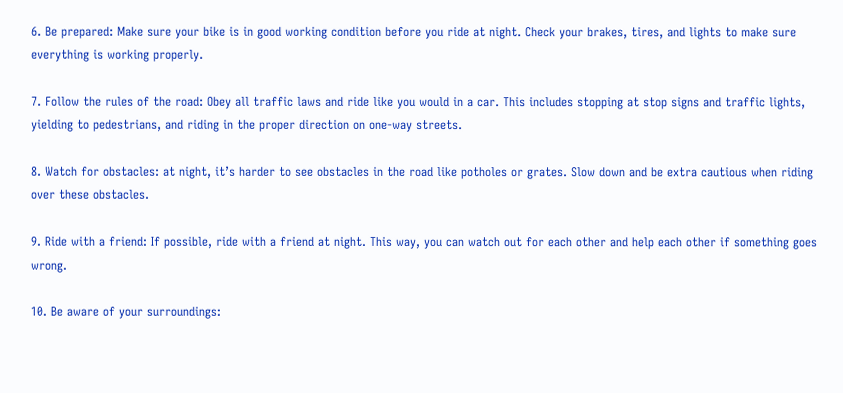6. Be prepared: Make sure your bike is in good working condition before you ride at night. Check your brakes, tires, and lights to make sure everything is working properly.

7. Follow the rules of the road: Obey all traffic laws and ride like you would in a car. This includes stopping at stop signs and traffic lights, yielding to pedestrians, and riding in the proper direction on one-way streets.

8. Watch for obstacles: at night, it’s harder to see obstacles in the road like potholes or grates. Slow down and be extra cautious when riding over these obstacles.

9. Ride with a friend: If possible, ride with a friend at night. This way, you can watch out for each other and help each other if something goes wrong.

10. Be aware of your surroundings: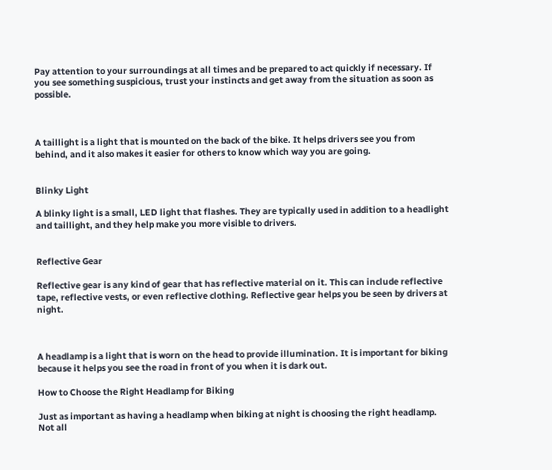Pay attention to your surroundings at all times and be prepared to act quickly if necessary. If you see something suspicious, trust your instincts and get away from the situation as soon as possible.



A taillight is a light that is mounted on the back of the bike. It helps drivers see you from behind, and it also makes it easier for others to know which way you are going.


Blinky Light

A blinky light is a small, LED light that flashes. They are typically used in addition to a headlight and taillight, and they help make you more visible to drivers.


Reflective Gear

Reflective gear is any kind of gear that has reflective material on it. This can include reflective tape, reflective vests, or even reflective clothing. Reflective gear helps you be seen by drivers at night.



A headlamp is a light that is worn on the head to provide illumination. It is important for biking because it helps you see the road in front of you when it is dark out.

How to Choose the Right Headlamp for Biking

Just as important as having a headlamp when biking at night is choosing the right headlamp. Not all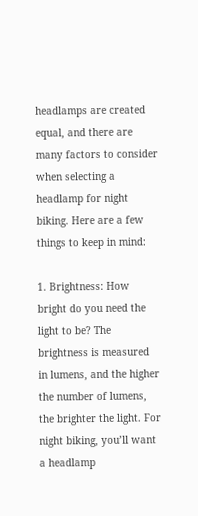headlamps are created equal, and there are many factors to consider when selecting a headlamp for night biking. Here are a few things to keep in mind:

1. Brightness: How bright do you need the light to be? The brightness is measured in lumens, and the higher the number of lumens, the brighter the light. For night biking, you’ll want a headlamp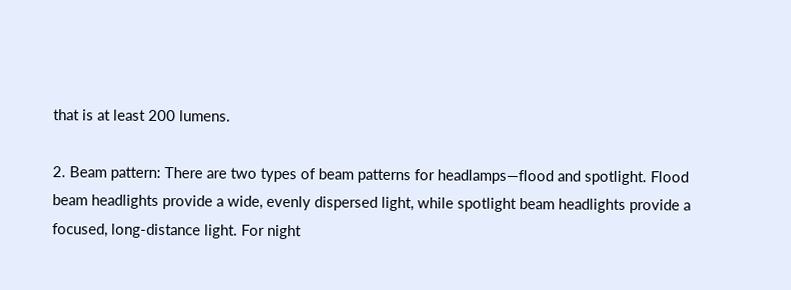that is at least 200 lumens.

2. Beam pattern: There are two types of beam patterns for headlamps—flood and spotlight. Flood beam headlights provide a wide, evenly dispersed light, while spotlight beam headlights provide a focused, long-distance light. For night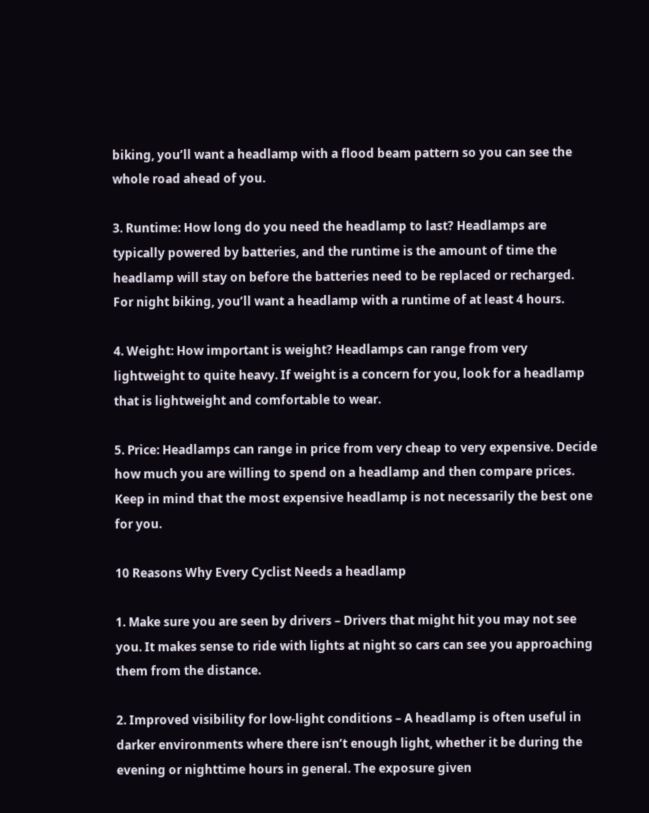biking, you’ll want a headlamp with a flood beam pattern so you can see the whole road ahead of you.

3. Runtime: How long do you need the headlamp to last? Headlamps are typically powered by batteries, and the runtime is the amount of time the headlamp will stay on before the batteries need to be replaced or recharged. For night biking, you’ll want a headlamp with a runtime of at least 4 hours.

4. Weight: How important is weight? Headlamps can range from very lightweight to quite heavy. If weight is a concern for you, look for a headlamp that is lightweight and comfortable to wear.

5. Price: Headlamps can range in price from very cheap to very expensive. Decide how much you are willing to spend on a headlamp and then compare prices. Keep in mind that the most expensive headlamp is not necessarily the best one for you.

10 Reasons Why Every Cyclist Needs a headlamp

1. Make sure you are seen by drivers – Drivers that might hit you may not see you. It makes sense to ride with lights at night so cars can see you approaching them from the distance.

2. Improved visibility for low-light conditions – A headlamp is often useful in darker environments where there isn’t enough light, whether it be during the evening or nighttime hours in general. The exposure given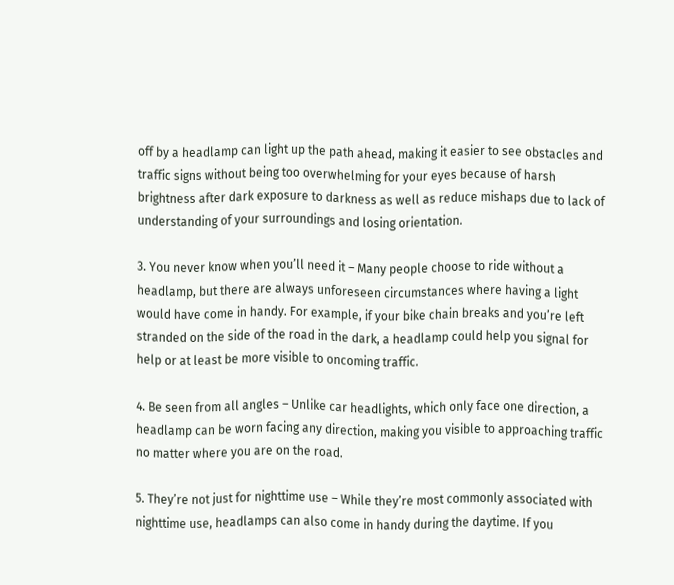off by a headlamp can light up the path ahead, making it easier to see obstacles and traffic signs without being too overwhelming for your eyes because of harsh brightness after dark exposure to darkness as well as reduce mishaps due to lack of understanding of your surroundings and losing orientation.

3. You never know when you’ll need it – Many people choose to ride without a headlamp, but there are always unforeseen circumstances where having a light would have come in handy. For example, if your bike chain breaks and you’re left stranded on the side of the road in the dark, a headlamp could help you signal for help or at least be more visible to oncoming traffic.

4. Be seen from all angles – Unlike car headlights, which only face one direction, a headlamp can be worn facing any direction, making you visible to approaching traffic no matter where you are on the road.

5. They’re not just for nighttime use – While they’re most commonly associated with nighttime use, headlamps can also come in handy during the daytime. If you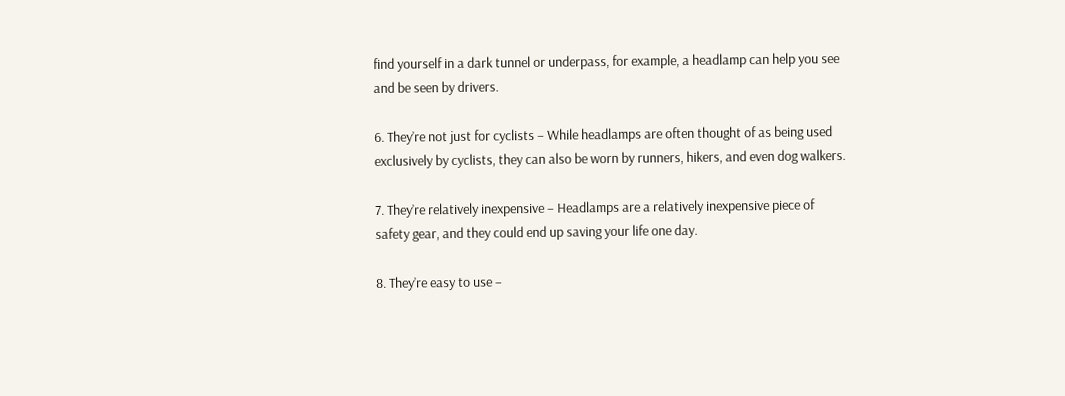find yourself in a dark tunnel or underpass, for example, a headlamp can help you see and be seen by drivers.

6. They’re not just for cyclists – While headlamps are often thought of as being used exclusively by cyclists, they can also be worn by runners, hikers, and even dog walkers.

7. They’re relatively inexpensive – Headlamps are a relatively inexpensive piece of safety gear, and they could end up saving your life one day.

8. They’re easy to use –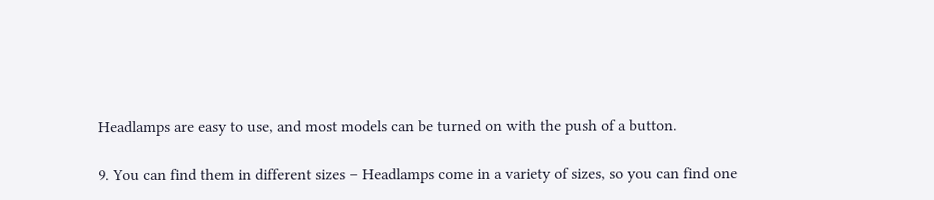Headlamps are easy to use, and most models can be turned on with the push of a button.

9. You can find them in different sizes – Headlamps come in a variety of sizes, so you can find one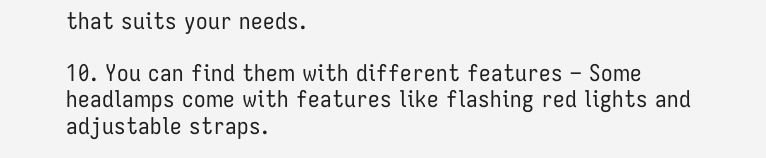that suits your needs.

10. You can find them with different features – Some headlamps come with features like flashing red lights and adjustable straps.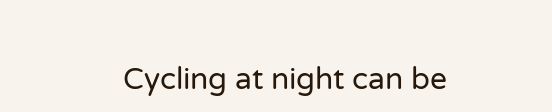Cycling at night can be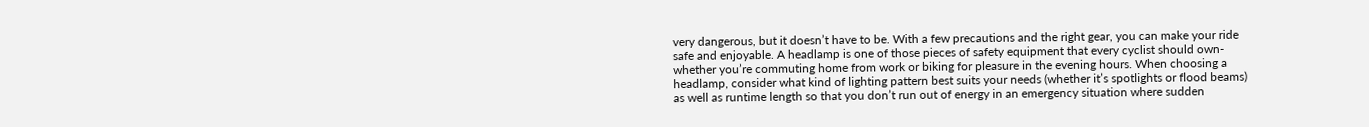very dangerous, but it doesn’t have to be. With a few precautions and the right gear, you can make your ride safe and enjoyable. A headlamp is one of those pieces of safety equipment that every cyclist should own- whether you’re commuting home from work or biking for pleasure in the evening hours. When choosing a headlamp, consider what kind of lighting pattern best suits your needs (whether it’s spotlights or flood beams) as well as runtime length so that you don’t run out of energy in an emergency situation where sudden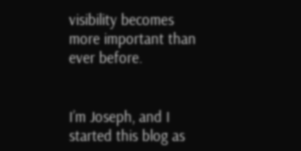visibility becomes more important than ever before.


I’m Joseph, and I started this blog as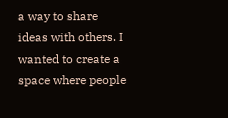a way to share ideas with others. I wanted to create a space where people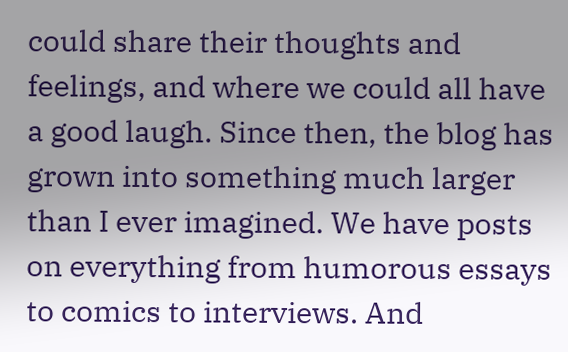could share their thoughts and feelings, and where we could all have a good laugh. Since then, the blog has grown into something much larger than I ever imagined. We have posts on everything from humorous essays to comics to interviews. And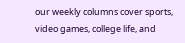our weekly columns cover sports, video games, college life, and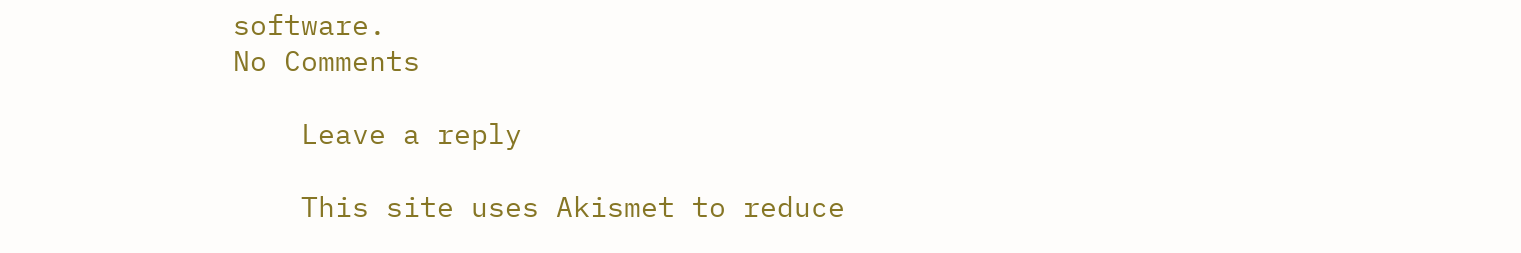software.
No Comments

    Leave a reply

    This site uses Akismet to reduce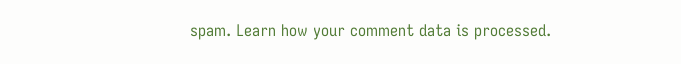spam. Learn how your comment data is processed.